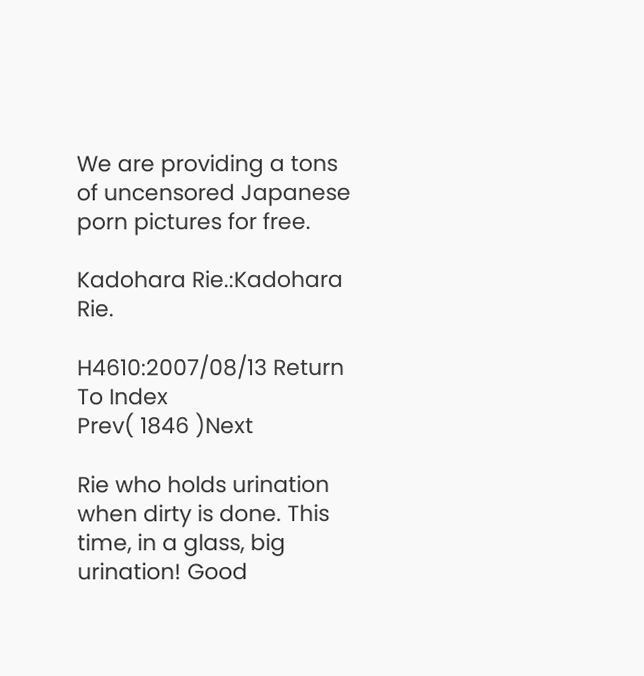We are providing a tons of uncensored Japanese porn pictures for free.

Kadohara Rie.:Kadohara Rie.

H4610:2007/08/13 Return To Index
Prev( 1846 )Next

Rie who holds urination when dirty is done. This time, in a glass, big urination! Good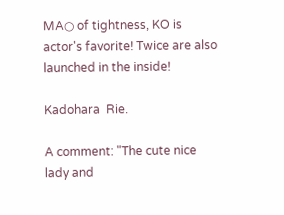MA○ of tightness, KO is actor's favorite! Twice are also launched in the inside!

Kadohara  Rie.

A comment: "The cute nice lady and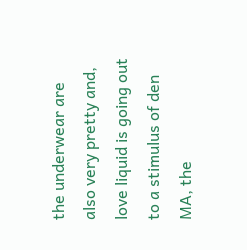the underwear are also very pretty and, love liquid is going out to a stimulus of den MA, the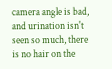camera angle is bad, and urination isn't seen so much, there is no hair on the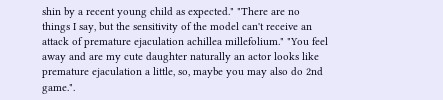shin by a recent young child as expected." "There are no things I say, but the sensitivity of the model can't receive an attack of premature ejaculation achillea millefolium." "You feel away and are my cute daughter naturally an actor looks like premature ejaculation a little, so, maybe you may also do 2nd game.".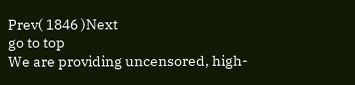Prev( 1846 )Next
go to top
We are providing uncensored, high-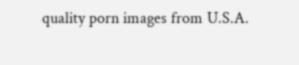quality porn images from U.S.A.